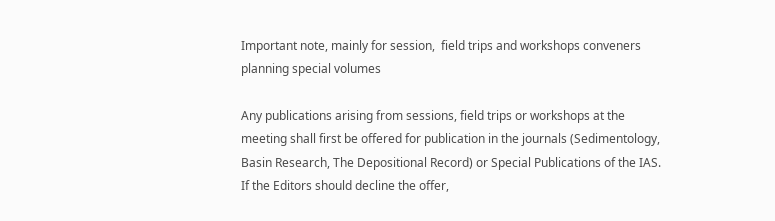Important note, mainly for session,  field trips and workshops conveners planning special volumes

Any publications arising from sessions, field trips or workshops at the meeting shall first be offered for publication in the journals (Sedimentology, Basin Research, The Depositional Record) or Special Publications of the IAS. If the Editors should decline the offer,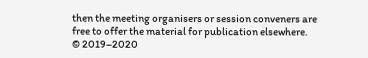then the meeting organisers or session conveners are free to offer the material for publication elsewhere.
© 2019–2020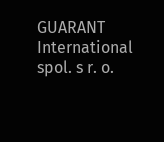GUARANT International spol. s r. o.